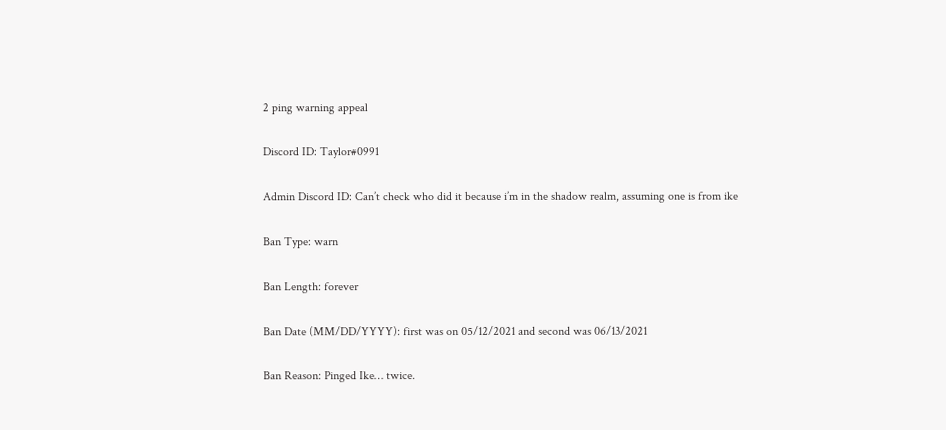2 ping warning appeal

Discord ID: Taylor#0991

Admin Discord ID: Can’t check who did it because i’m in the shadow realm, assuming one is from ike

Ban Type: warn

Ban Length: forever

Ban Date (MM/DD/YYYY): first was on 05/12/2021 and second was 06/13/2021

Ban Reason: Pinged Ike… twice.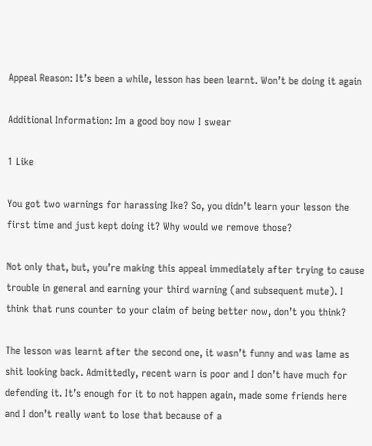Appeal Reason: It’s been a while, lesson has been learnt. Won’t be doing it again

Additional Information: Im a good boy now I swear

1 Like

You got two warnings for harassing Ike? So, you didn’t learn your lesson the first time and just kept doing it? Why would we remove those?

Not only that, but, you’re making this appeal immediately after trying to cause trouble in general and earning your third warning (and subsequent mute). I think that runs counter to your claim of being better now, don’t you think?

The lesson was learnt after the second one, it wasn’t funny and was lame as shit looking back. Admittedly, recent warn is poor and I don’t have much for defending it. It’s enough for it to not happen again, made some friends here and I don’t really want to lose that because of a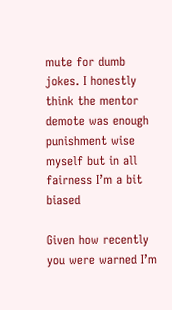mute for dumb jokes. I honestly think the mentor demote was enough punishment wise myself but in all fairness I’m a bit biased

Given how recently you were warned I’m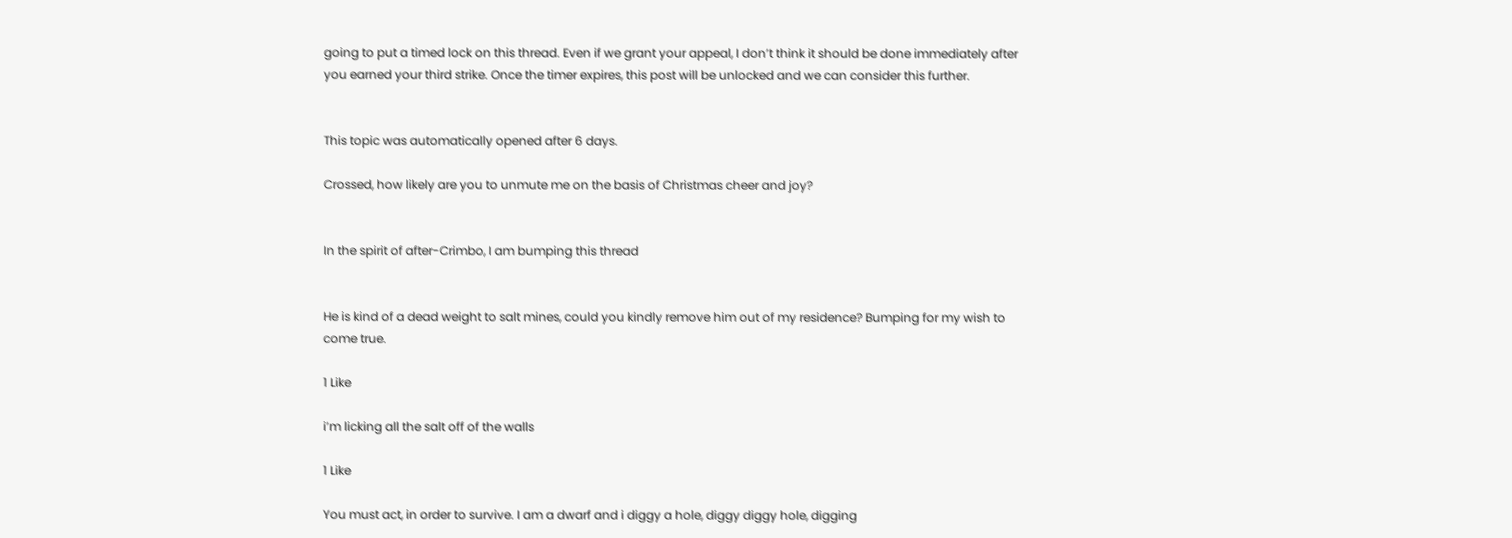going to put a timed lock on this thread. Even if we grant your appeal, I don’t think it should be done immediately after you earned your third strike. Once the timer expires, this post will be unlocked and we can consider this further.


This topic was automatically opened after 6 days.

Crossed, how likely are you to unmute me on the basis of Christmas cheer and joy?


In the spirit of after-Crimbo, I am bumping this thread


He is kind of a dead weight to salt mines, could you kindly remove him out of my residence? Bumping for my wish to come true.

1 Like

i’m licking all the salt off of the walls

1 Like

You must act, in order to survive. I am a dwarf and i diggy a hole, diggy diggy hole, digging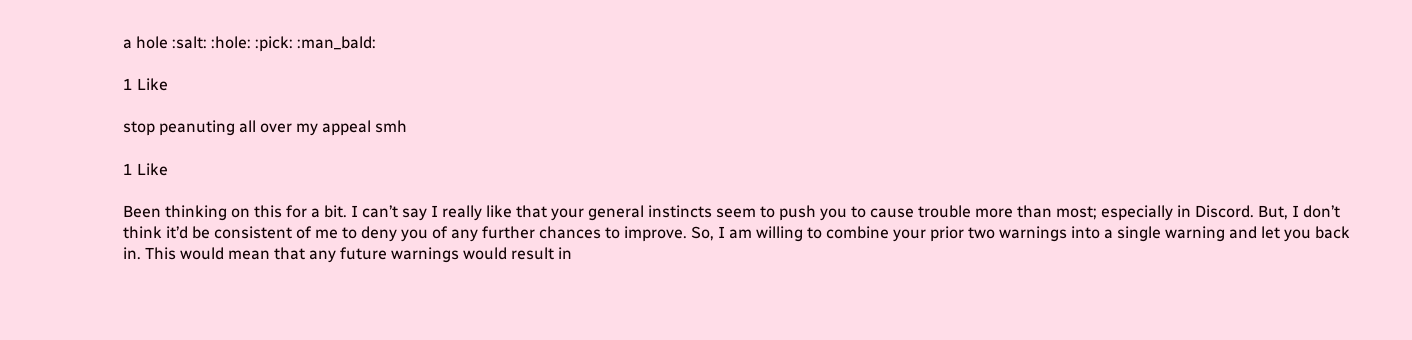a hole :salt: :hole: :pick: :man_bald:

1 Like

stop peanuting all over my appeal smh

1 Like

Been thinking on this for a bit. I can’t say I really like that your general instincts seem to push you to cause trouble more than most; especially in Discord. But, I don’t think it’d be consistent of me to deny you of any further chances to improve. So, I am willing to combine your prior two warnings into a single warning and let you back in. This would mean that any future warnings would result in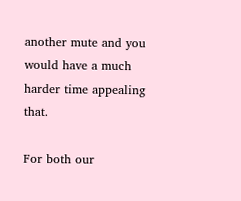another mute and you would have a much harder time appealing that.

For both our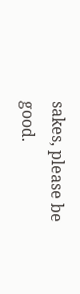sakes, please be good.